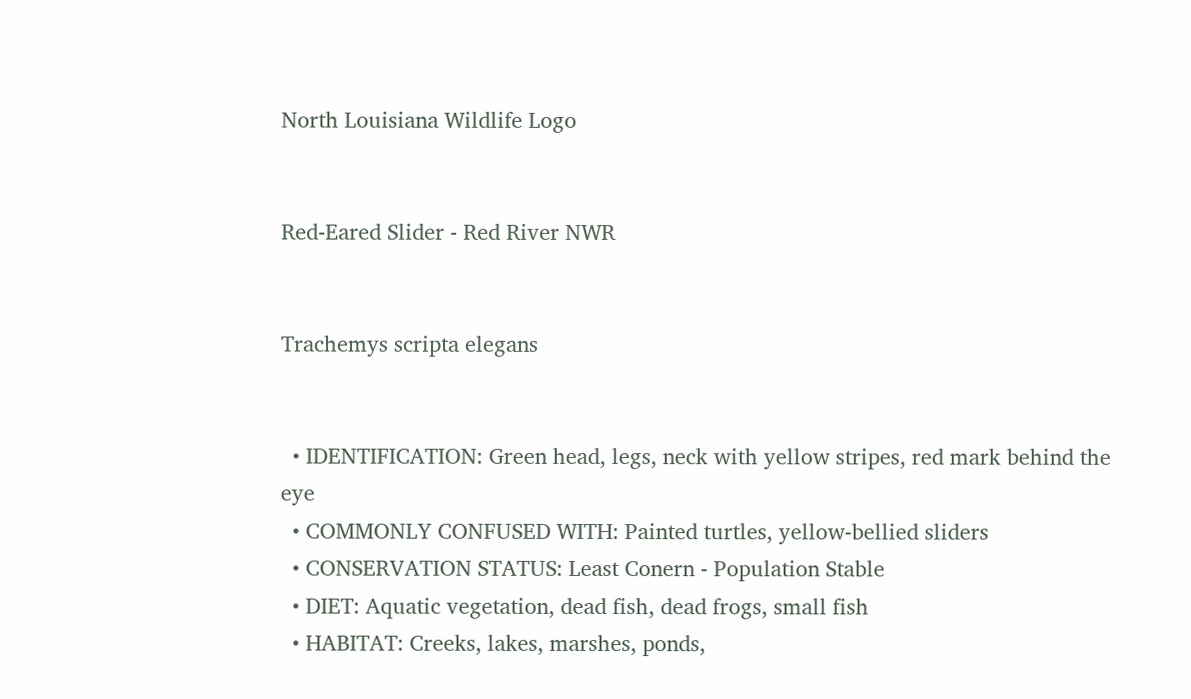North Louisiana Wildlife Logo


Red-Eared Slider - Red River NWR


Trachemys scripta elegans


  • IDENTIFICATION: Green head, legs, neck with yellow stripes, red mark behind the eye
  • COMMONLY CONFUSED WITH: Painted turtles, yellow-bellied sliders
  • CONSERVATION STATUS: Least Conern - Population Stable
  • DIET: Aquatic vegetation, dead fish, dead frogs, small fish
  • HABITAT: Creeks, lakes, marshes, ponds,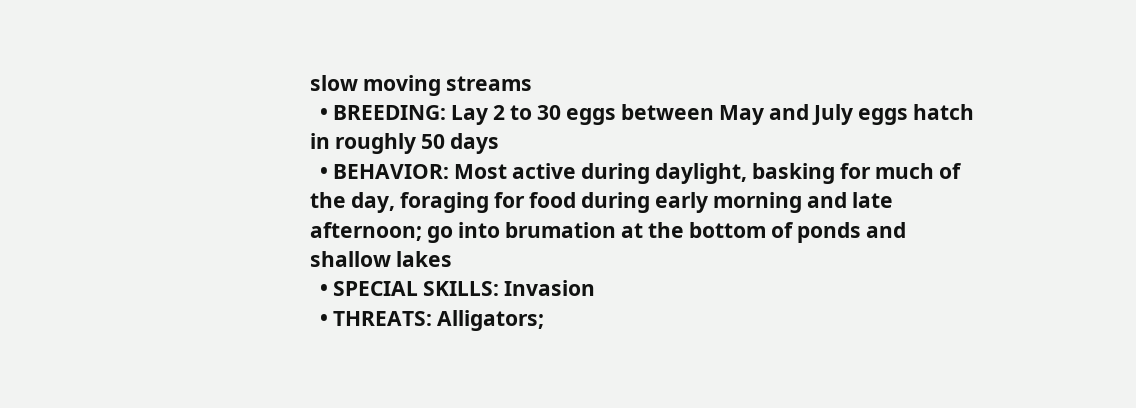slow moving streams
  • BREEDING: Lay 2 to 30 eggs between May and July eggs hatch in roughly 50 days
  • BEHAVIOR: Most active during daylight, basking for much of the day, foraging for food during early morning and late afternoon; go into brumation at the bottom of ponds and shallow lakes
  • SPECIAL SKILLS: Invasion
  • THREATS: Alligators;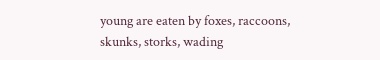young are eaten by foxes, raccoons, skunks, storks, wading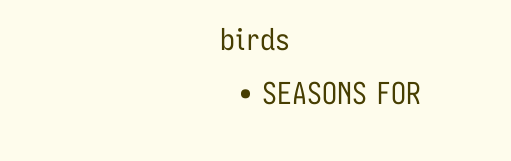birds
  • SEASONS FOR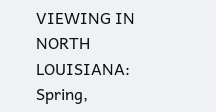VIEWING IN NORTH LOUISIANA: Spring,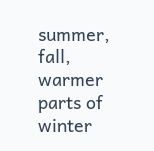summer, fall, warmer parts of winter